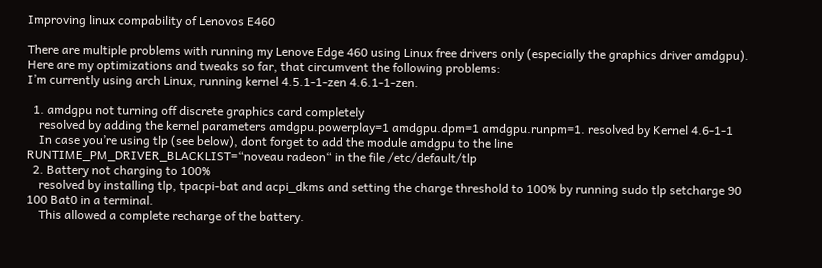Improving linux compability of Lenovos E460

There are multiple problems with running my Lenove Edge 460 using Linux free drivers only (especially the graphics driver amdgpu).
Here are my optimizations and tweaks so far, that circumvent the following problems:
I’m currently using arch Linux, running kernel 4.5.1-1-zen 4.6.1-1-zen.

  1. amdgpu not turning off discrete graphics card completely
    resolved by adding the kernel parameters amdgpu.powerplay=1 amdgpu.dpm=1 amdgpu.runpm=1. resolved by Kernel 4.6-1-1
    In case you’re using tlp (see below), dont forget to add the module amdgpu to the line RUNTIME_PM_DRIVER_BLACKLIST=“noveau radeon“ in the file /etc/default/tlp
  2. Battery not charging to 100%
    resolved by installing tlp, tpacpi-bat and acpi_dkms and setting the charge threshold to 100% by running sudo tlp setcharge 90 100 Bat0 in a terminal.
    This allowed a complete recharge of the battery.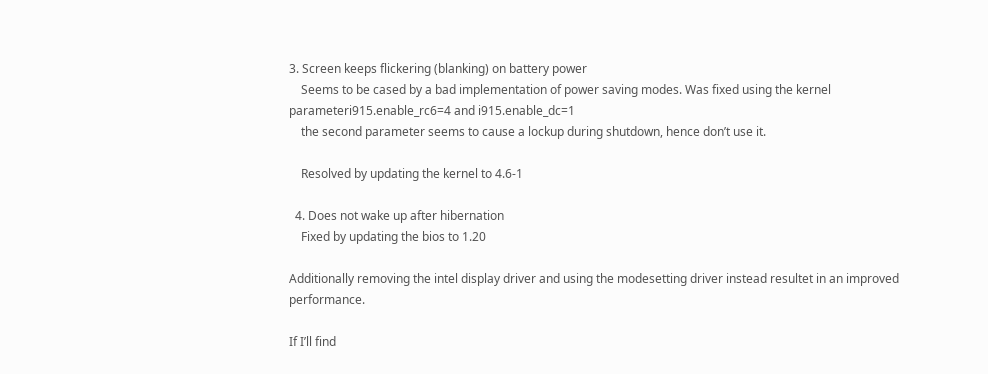3. Screen keeps flickering (blanking) on battery power
    Seems to be cased by a bad implementation of power saving modes. Was fixed using the kernel parameteri915.enable_rc6=4 and i915.enable_dc=1
    the second parameter seems to cause a lockup during shutdown, hence don’t use it.

    Resolved by updating the kernel to 4.6-1

  4. Does not wake up after hibernation
    Fixed by updating the bios to 1.20

Additionally removing the intel display driver and using the modesetting driver instead resultet in an improved performance.

If I’ll find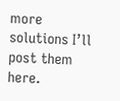more solutions I’ll post them here.